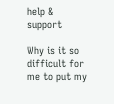help & support

Why is it so difficult for me to put my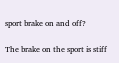sport brake on and off?

The brake on the sport is stiff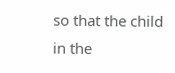so that the child in the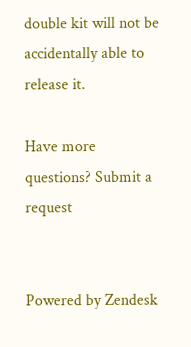double kit will not be accidentally able to release it.

Have more questions? Submit a request


Powered by Zendesk